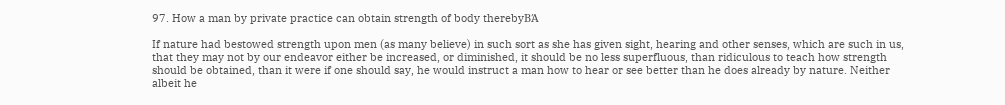97. How a man by private practice can obtain strength of body therebyΒΆ

If nature had bestowed strength upon men (as many believe) in such sort as she has given sight, hearing and other senses, which are such in us, that they may not by our endeavor either be increased, or diminished, it should be no less superfluous, than ridiculous to teach how strength should be obtained, than it were if one should say, he would instruct a man how to hear or see better than he does already by nature. Neither albeit he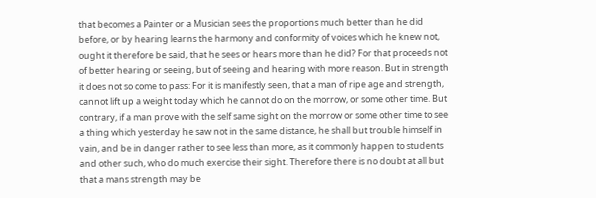that becomes a Painter or a Musician sees the proportions much better than he did before, or by hearing learns the harmony and conformity of voices which he knew not, ought it therefore be said, that he sees or hears more than he did? For that proceeds not of better hearing or seeing, but of seeing and hearing with more reason. But in strength it does not so come to pass: For it is manifestly seen, that a man of ripe age and strength, cannot lift up a weight today which he cannot do on the morrow, or some other time. But contrary, if a man prove with the self same sight on the morrow or some other time to see a thing which yesterday he saw not in the same distance, he shall but trouble himself in vain, and be in danger rather to see less than more, as it commonly happen to students and other such, who do much exercise their sight. Therefore there is no doubt at all but that a mans strength may be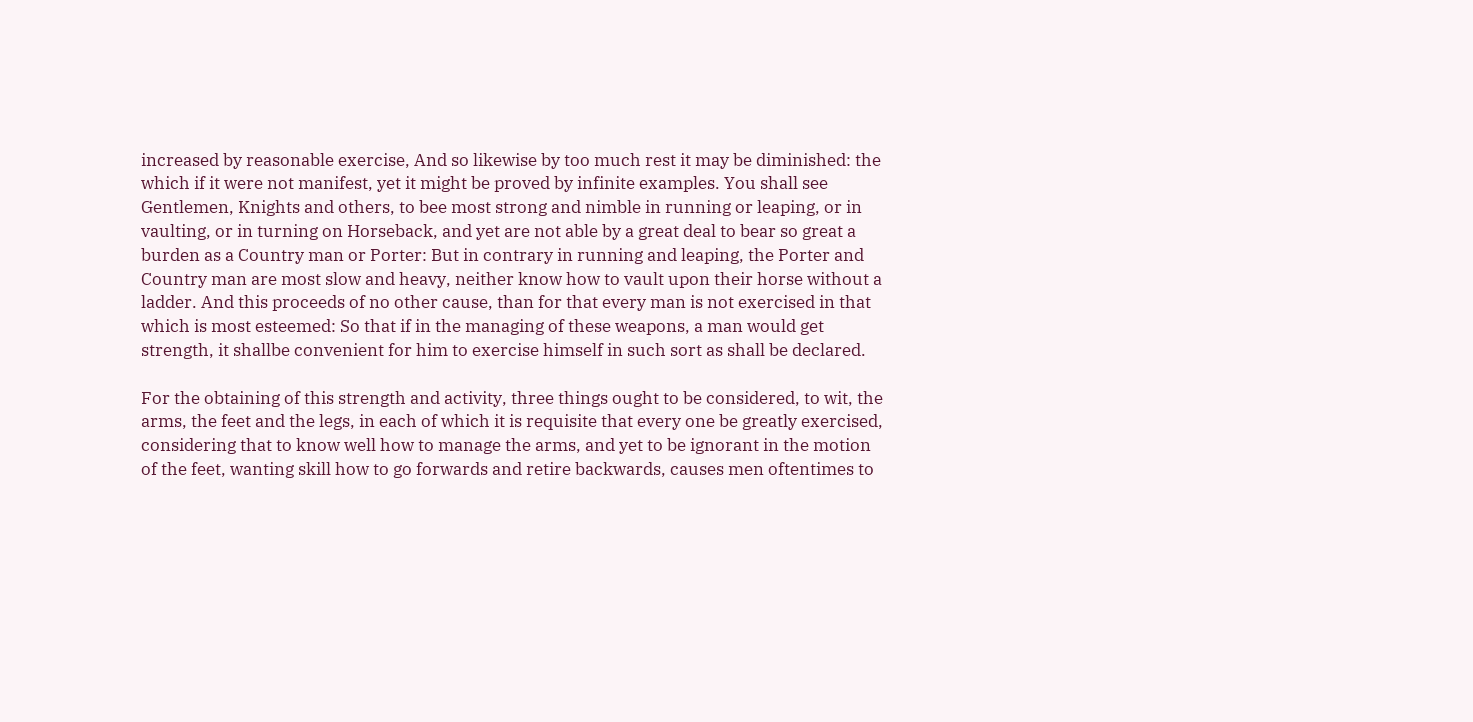increased by reasonable exercise, And so likewise by too much rest it may be diminished: the which if it were not manifest, yet it might be proved by infinite examples. You shall see Gentlemen, Knights and others, to bee most strong and nimble in running or leaping, or in vaulting, or in turning on Horseback, and yet are not able by a great deal to bear so great a burden as a Country man or Porter: But in contrary in running and leaping, the Porter and Country man are most slow and heavy, neither know how to vault upon their horse without a ladder. And this proceeds of no other cause, than for that every man is not exercised in that which is most esteemed: So that if in the managing of these weapons, a man would get strength, it shallbe convenient for him to exercise himself in such sort as shall be declared.

For the obtaining of this strength and activity, three things ought to be considered, to wit, the arms, the feet and the legs, in each of which it is requisite that every one be greatly exercised, considering that to know well how to manage the arms, and yet to be ignorant in the motion of the feet, wanting skill how to go forwards and retire backwards, causes men oftentimes to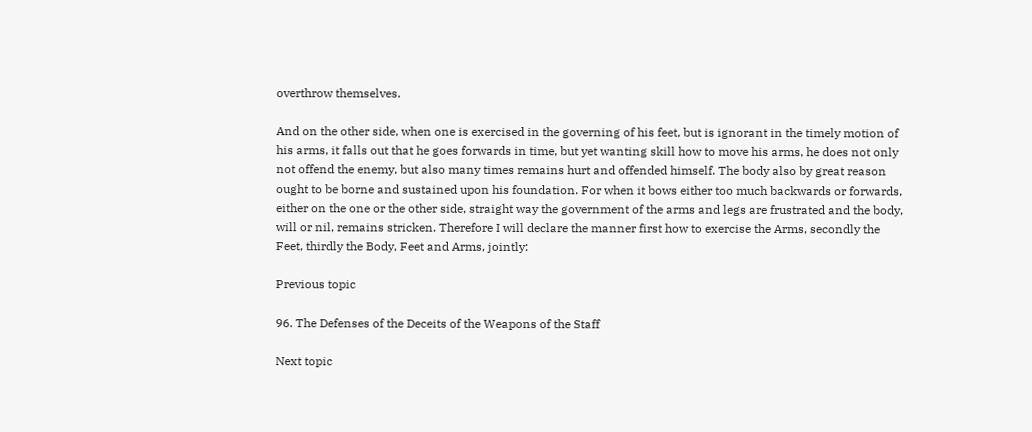overthrow themselves.

And on the other side, when one is exercised in the governing of his feet, but is ignorant in the timely motion of his arms, it falls out that he goes forwards in time, but yet wanting skill how to move his arms, he does not only not offend the enemy, but also many times remains hurt and offended himself. The body also by great reason ought to be borne and sustained upon his foundation. For when it bows either too much backwards or forwards, either on the one or the other side, straight way the government of the arms and legs are frustrated and the body, will or nil, remains stricken. Therefore I will declare the manner first how to exercise the Arms, secondly the Feet, thirdly the Body, Feet and Arms, jointly:

Previous topic

96. The Defenses of the Deceits of the Weapons of the Staff

Next topic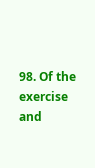98. Of the exercise and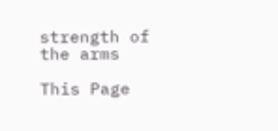strength of the arms

This Page